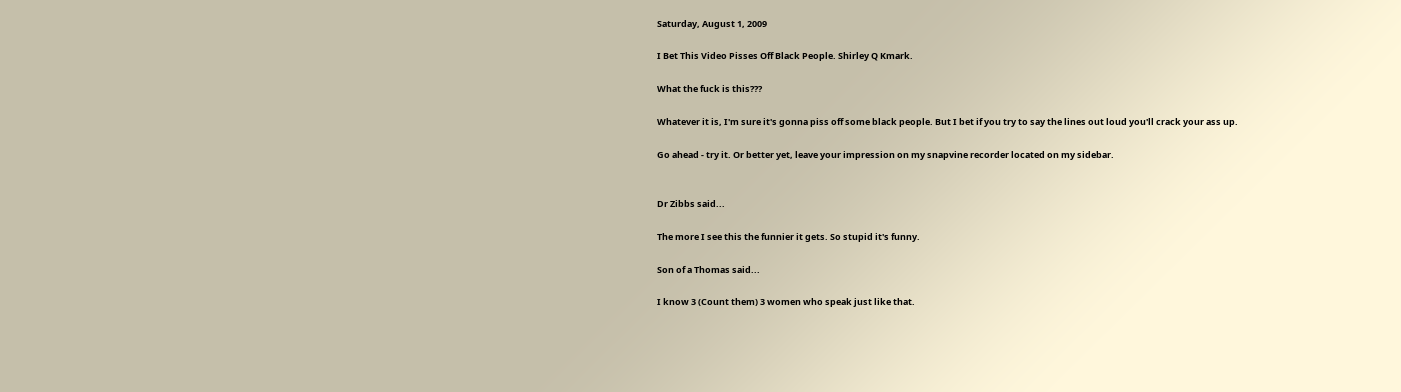Saturday, August 1, 2009

I Bet This Video Pisses Off Black People. Shirley Q Kmark.

What the fuck is this???

Whatever it is, I'm sure it's gonna piss off some black people. But I bet if you try to say the lines out loud you'll crack your ass up.

Go ahead - try it. Or better yet, leave your impression on my snapvine recorder located on my sidebar.


Dr Zibbs said...

The more I see this the funnier it gets. So stupid it's funny.

Son of a Thomas said...

I know 3 (Count them) 3 women who speak just like that.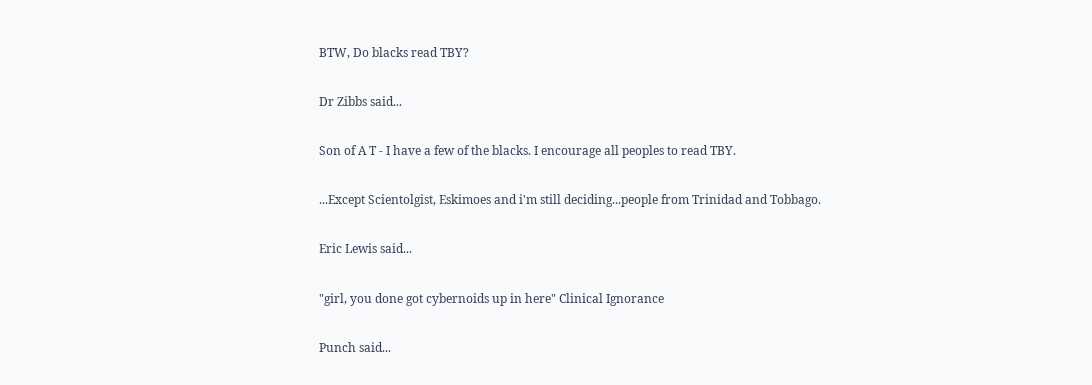BTW, Do blacks read TBY?

Dr Zibbs said...

Son of A T - I have a few of the blacks. I encourage all peoples to read TBY.

...Except Scientolgist, Eskimoes and i'm still deciding...people from Trinidad and Tobbago.

Eric Lewis said...

"girl, you done got cybernoids up in here" Clinical Ignorance

Punch said...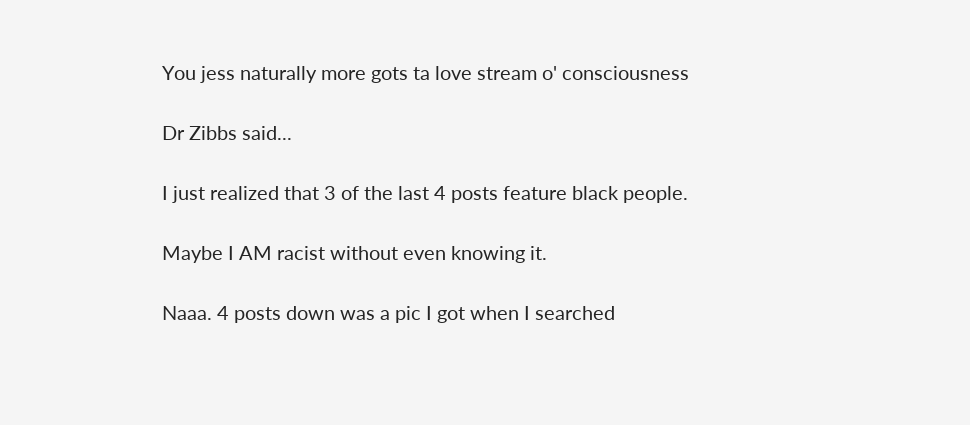You jess naturally more gots ta love stream o' consciousness

Dr Zibbs said...

I just realized that 3 of the last 4 posts feature black people.

Maybe I AM racist without even knowing it.

Naaa. 4 posts down was a pic I got when I searched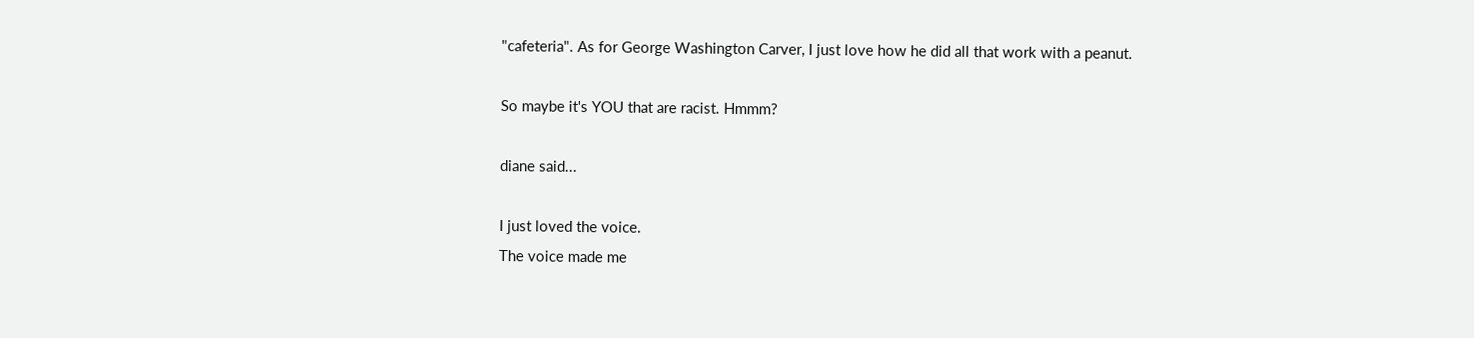"cafeteria". As for George Washington Carver, I just love how he did all that work with a peanut.

So maybe it's YOU that are racist. Hmmm?

diane said...

I just loved the voice.
The voice made me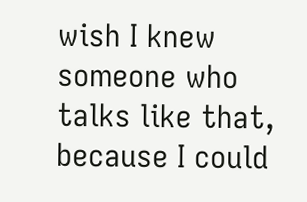wish I knew someone who talks like that, because I could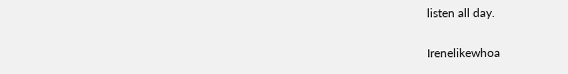listen all day.

Irenelikewhoa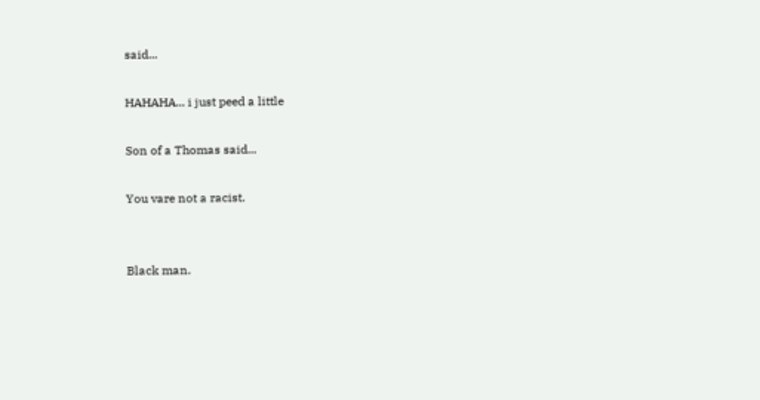said...

HAHAHA... i just peed a little

Son of a Thomas said...

You vare not a racist.


Black man.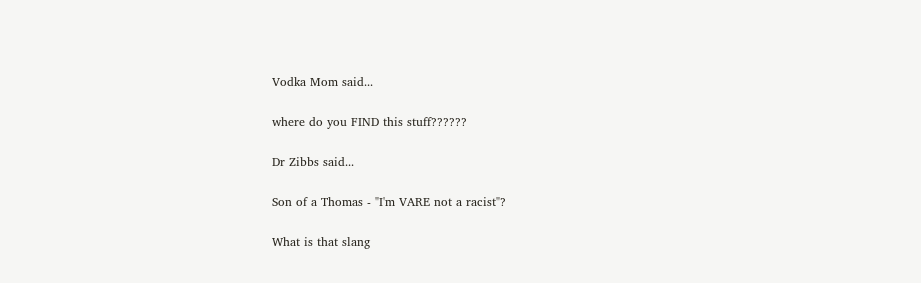Vodka Mom said...

where do you FIND this stuff??????

Dr Zibbs said...

Son of a Thomas - "I'm VARE not a racist"?

What is that slang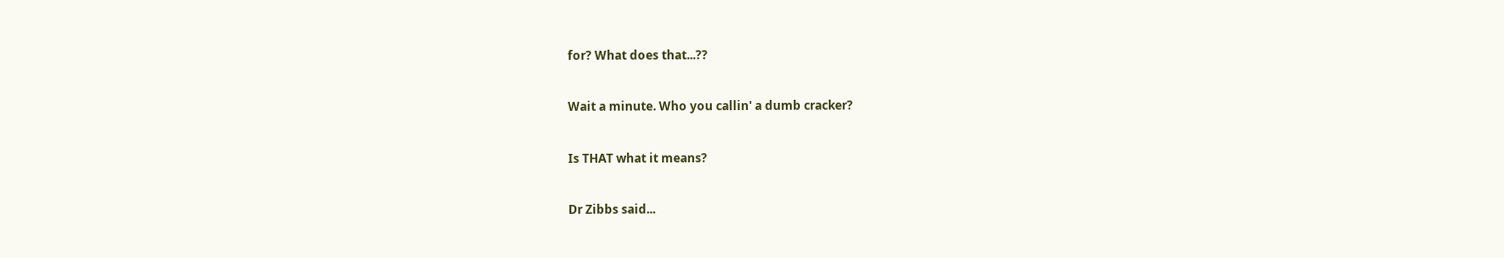for? What does that...??

Wait a minute. Who you callin' a dumb cracker?

Is THAT what it means?

Dr Zibbs said...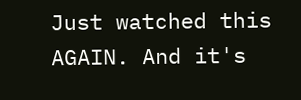Just watched this AGAIN. And it's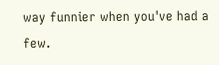way funnier when you've had a few.